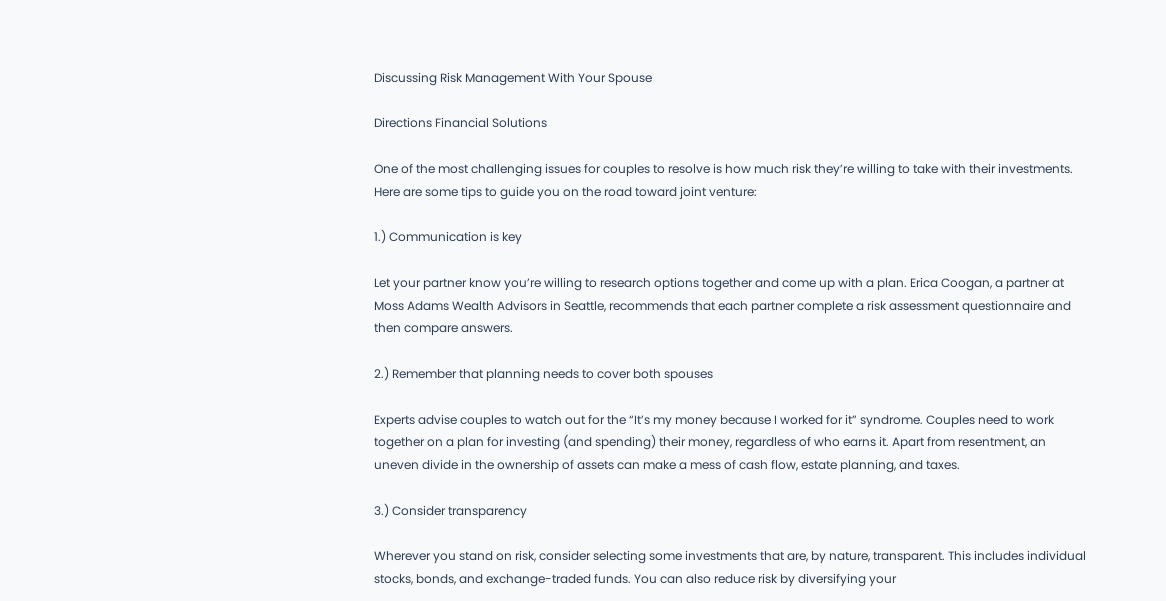Discussing Risk Management With Your Spouse

Directions Financial Solutions

One of the most challenging issues for couples to resolve is how much risk they’re willing to take with their investments. Here are some tips to guide you on the road toward joint venture:

1.) Communication is key

Let your partner know you’re willing to research options together and come up with a plan. Erica Coogan, a partner at Moss Adams Wealth Advisors in Seattle, recommends that each partner complete a risk assessment questionnaire and then compare answers.

2.) Remember that planning needs to cover both spouses

Experts advise couples to watch out for the “It’s my money because I worked for it” syndrome. Couples need to work together on a plan for investing (and spending) their money, regardless of who earns it. Apart from resentment, an uneven divide in the ownership of assets can make a mess of cash flow, estate planning, and taxes.

3.) Consider transparency

Wherever you stand on risk, consider selecting some investments that are, by nature, transparent. This includes individual stocks, bonds, and exchange-traded funds. You can also reduce risk by diversifying your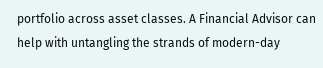portfolio across asset classes. A Financial Advisor can help with untangling the strands of modern-day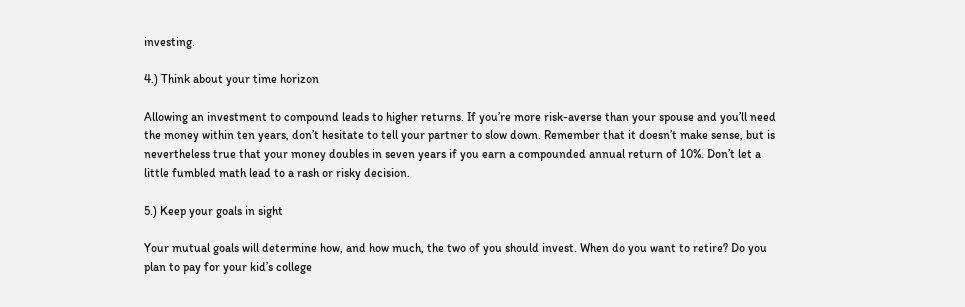investing.

4.) Think about your time horizon

Allowing an investment to compound leads to higher returns. If you’re more risk-averse than your spouse and you’ll need the money within ten years, don’t hesitate to tell your partner to slow down. Remember that it doesn’t make sense, but is nevertheless true that your money doubles in seven years if you earn a compounded annual return of 10%. Don’t let a little fumbled math lead to a rash or risky decision.

5.) Keep your goals in sight

Your mutual goals will determine how, and how much, the two of you should invest. When do you want to retire? Do you plan to pay for your kid’s college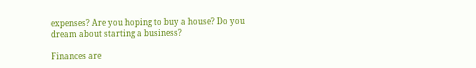expenses? Are you hoping to buy a house? Do you dream about starting a business?

Finances are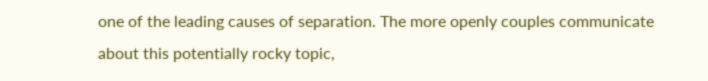one of the leading causes of separation. The more openly couples communicate about this potentially rocky topic,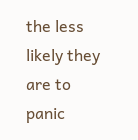the less likely they are to panic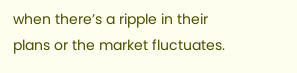when there’s a ripple in their plans or the market fluctuates.